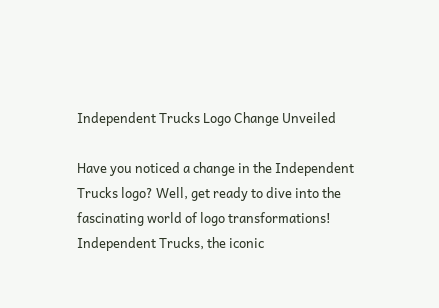Independent Trucks Logo Change Unveiled

Have you noticed a change in the Independent Trucks logo? Well, get ready to dive into the fascinating world of logo transformations! Independent Trucks, the iconic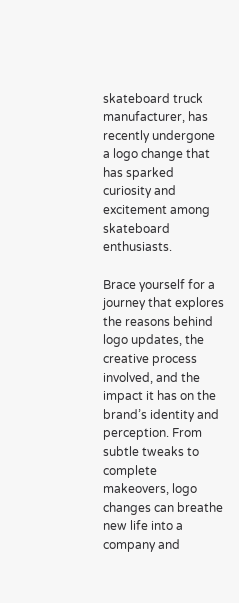skateboard truck manufacturer, has recently undergone a logo change that has sparked curiosity and excitement among skateboard enthusiasts.

Brace yourself for a journey that explores the reasons behind logo updates, the creative process involved, and the impact it has on the brand’s identity and perception. From subtle tweaks to complete makeovers, logo changes can breathe new life into a company and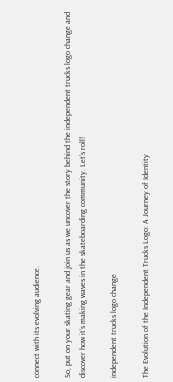connect with its evolving audience.

So, put on your skating gear and join us as we uncover the story behind the independent trucks logo change and discover how it’s making waves in the skateboarding community. Let’s roll!

independent trucks logo change

The Evolution of the Independent Trucks Logo: A Journey of Identity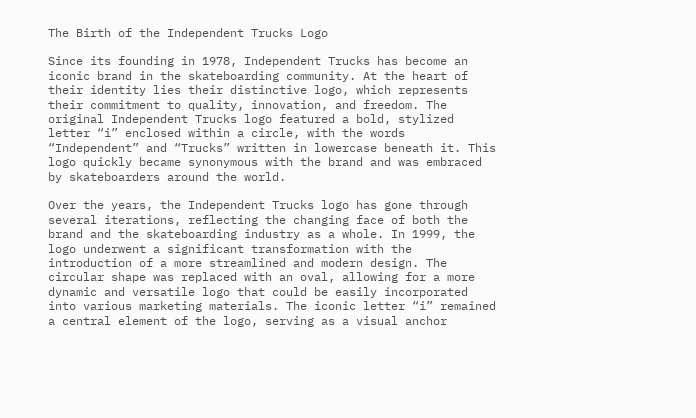The Birth of the Independent Trucks Logo

Since its founding in 1978, Independent Trucks has become an iconic brand in the skateboarding community. At the heart of their identity lies their distinctive logo, which represents their commitment to quality, innovation, and freedom. The original Independent Trucks logo featured a bold, stylized letter “i” enclosed within a circle, with the words “Independent” and “Trucks” written in lowercase beneath it. This logo quickly became synonymous with the brand and was embraced by skateboarders around the world.

Over the years, the Independent Trucks logo has gone through several iterations, reflecting the changing face of both the brand and the skateboarding industry as a whole. In 1999, the logo underwent a significant transformation with the introduction of a more streamlined and modern design. The circular shape was replaced with an oval, allowing for a more dynamic and versatile logo that could be easily incorporated into various marketing materials. The iconic letter “i” remained a central element of the logo, serving as a visual anchor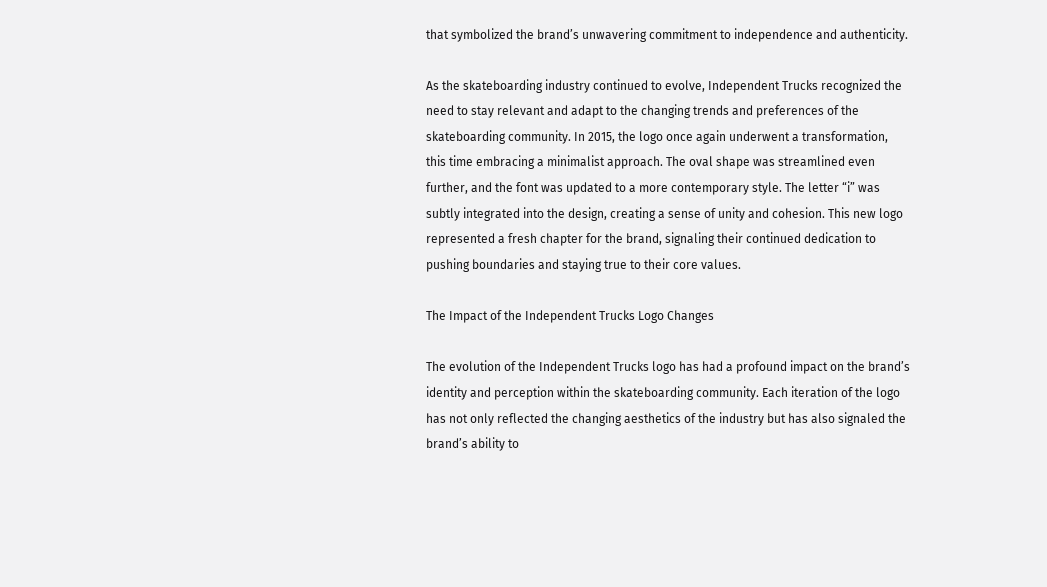that symbolized the brand’s unwavering commitment to independence and authenticity.

As the skateboarding industry continued to evolve, Independent Trucks recognized the need to stay relevant and adapt to the changing trends and preferences of the skateboarding community. In 2015, the logo once again underwent a transformation, this time embracing a minimalist approach. The oval shape was streamlined even further, and the font was updated to a more contemporary style. The letter “i” was subtly integrated into the design, creating a sense of unity and cohesion. This new logo represented a fresh chapter for the brand, signaling their continued dedication to pushing boundaries and staying true to their core values.

The Impact of the Independent Trucks Logo Changes

The evolution of the Independent Trucks logo has had a profound impact on the brand’s identity and perception within the skateboarding community. Each iteration of the logo has not only reflected the changing aesthetics of the industry but has also signaled the brand’s ability to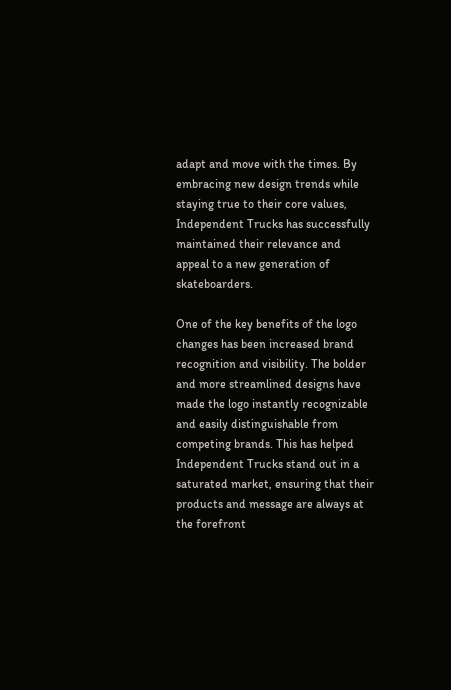adapt and move with the times. By embracing new design trends while staying true to their core values, Independent Trucks has successfully maintained their relevance and appeal to a new generation of skateboarders.

One of the key benefits of the logo changes has been increased brand recognition and visibility. The bolder and more streamlined designs have made the logo instantly recognizable and easily distinguishable from competing brands. This has helped Independent Trucks stand out in a saturated market, ensuring that their products and message are always at the forefront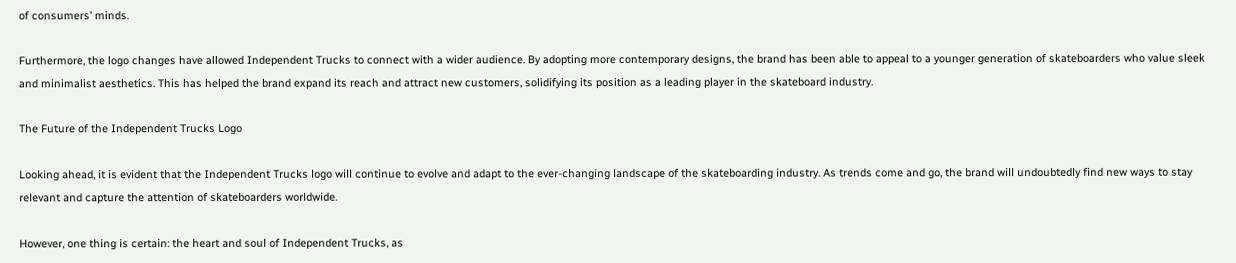of consumers’ minds.

Furthermore, the logo changes have allowed Independent Trucks to connect with a wider audience. By adopting more contemporary designs, the brand has been able to appeal to a younger generation of skateboarders who value sleek and minimalist aesthetics. This has helped the brand expand its reach and attract new customers, solidifying its position as a leading player in the skateboard industry.

The Future of the Independent Trucks Logo

Looking ahead, it is evident that the Independent Trucks logo will continue to evolve and adapt to the ever-changing landscape of the skateboarding industry. As trends come and go, the brand will undoubtedly find new ways to stay relevant and capture the attention of skateboarders worldwide.

However, one thing is certain: the heart and soul of Independent Trucks, as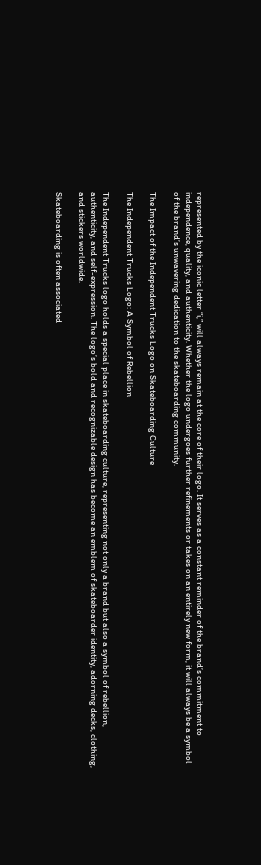represented by the iconic letter “i,” will always remain at the core of their logo. It serves as a constant reminder of the brand’s commitment to independence, quality, and authenticity. Whether the logo undergoes further refinements or takes on an entirely new form, it will always be a symbol of the brand’s unwavering dedication to the skateboarding community.

The Impact of the Independent Trucks Logo on Skateboarding Culture

The Independent Trucks Logo: A Symbol of Rebellion

The Independent Trucks logo holds a special place in skateboarding culture, representing not only a brand but also a symbol of rebellion, authenticity, and self-expression. The logo’s bold and recognizable design has become an emblem of skateboarder identity, adorning decks, clothing, and stickers worldwide.

Skateboarding is often associated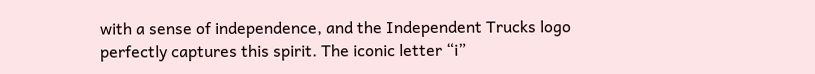with a sense of independence, and the Independent Trucks logo perfectly captures this spirit. The iconic letter “i”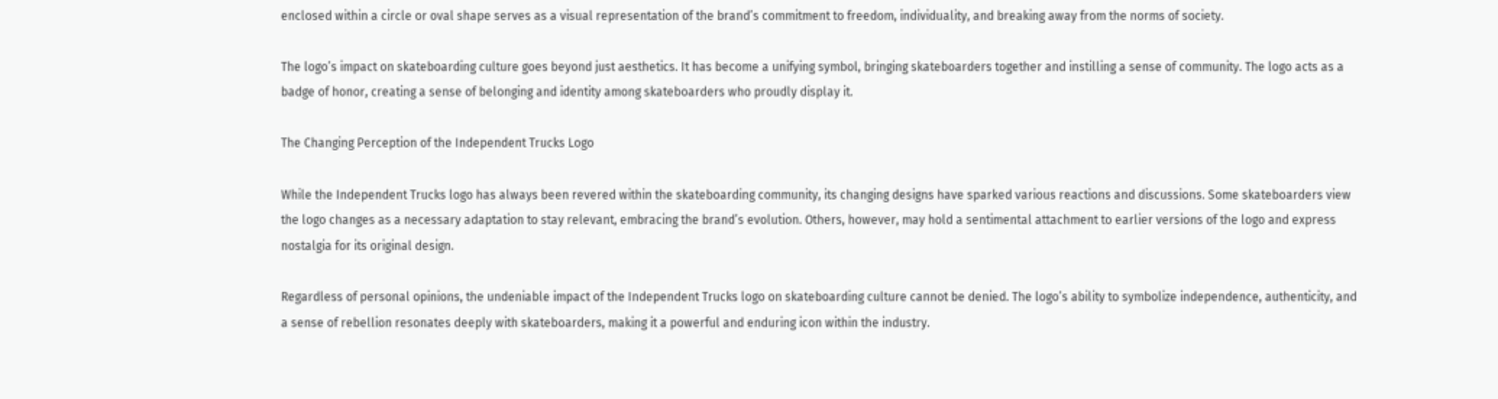enclosed within a circle or oval shape serves as a visual representation of the brand’s commitment to freedom, individuality, and breaking away from the norms of society.

The logo’s impact on skateboarding culture goes beyond just aesthetics. It has become a unifying symbol, bringing skateboarders together and instilling a sense of community. The logo acts as a badge of honor, creating a sense of belonging and identity among skateboarders who proudly display it.

The Changing Perception of the Independent Trucks Logo

While the Independent Trucks logo has always been revered within the skateboarding community, its changing designs have sparked various reactions and discussions. Some skateboarders view the logo changes as a necessary adaptation to stay relevant, embracing the brand’s evolution. Others, however, may hold a sentimental attachment to earlier versions of the logo and express nostalgia for its original design.

Regardless of personal opinions, the undeniable impact of the Independent Trucks logo on skateboarding culture cannot be denied. The logo’s ability to symbolize independence, authenticity, and a sense of rebellion resonates deeply with skateboarders, making it a powerful and enduring icon within the industry.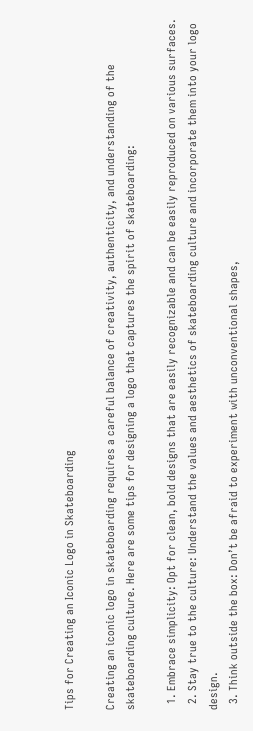Tips for Creating an Iconic Logo in Skateboarding

Creating an iconic logo in skateboarding requires a careful balance of creativity, authenticity, and understanding of the skateboarding culture. Here are some tips for designing a logo that captures the spirit of skateboarding:

  1. Embrace simplicity: Opt for clean, bold designs that are easily recognizable and can be easily reproduced on various surfaces.
  2. Stay true to the culture: Understand the values and aesthetics of skateboarding culture and incorporate them into your logo design.
  3. Think outside the box: Don’t be afraid to experiment with unconventional shapes,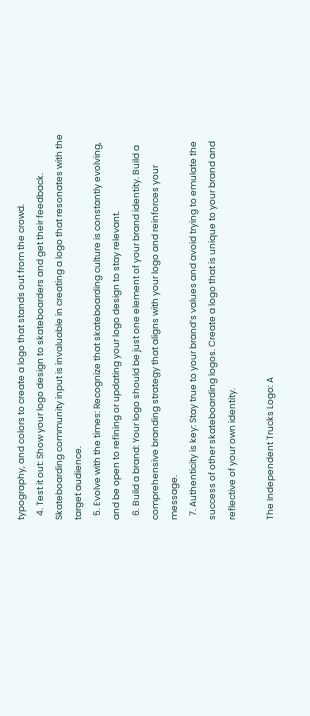typography, and colors to create a logo that stands out from the crowd.
  4. Test it out: Show your logo design to skateboarders and get their feedback. Skateboarding community input is invaluable in creating a logo that resonates with the target audience.
  5. Evolve with the times: Recognize that skateboarding culture is constantly evolving, and be open to refining or updating your logo design to stay relevant.
  6. Build a brand: Your logo should be just one element of your brand identity. Build a comprehensive branding strategy that aligns with your logo and reinforces your message.
  7. Authenticity is key: Stay true to your brand’s values and avoid trying to emulate the success of other skateboarding logos. Create a logo that is unique to your brand and reflective of your own identity.

The Independent Trucks Logo: A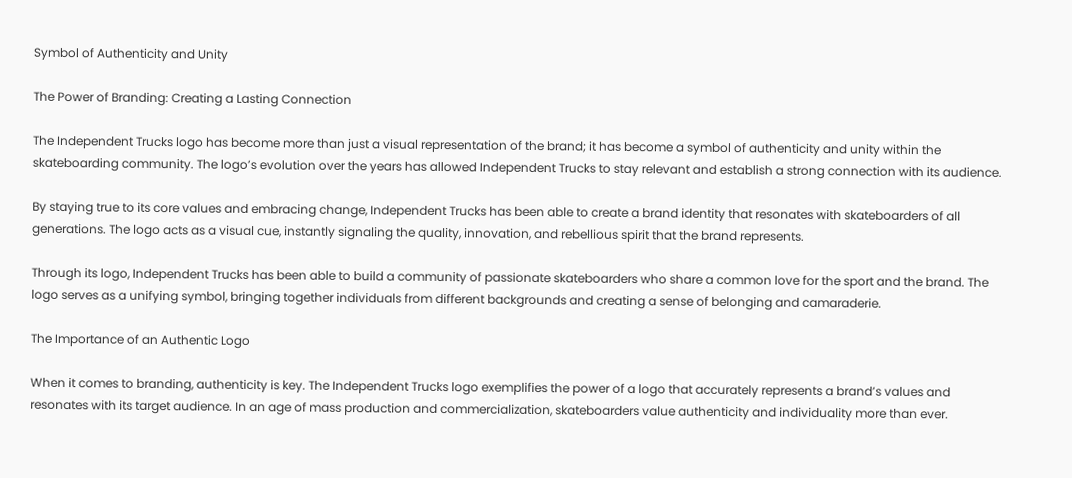Symbol of Authenticity and Unity

The Power of Branding: Creating a Lasting Connection

The Independent Trucks logo has become more than just a visual representation of the brand; it has become a symbol of authenticity and unity within the skateboarding community. The logo’s evolution over the years has allowed Independent Trucks to stay relevant and establish a strong connection with its audience.

By staying true to its core values and embracing change, Independent Trucks has been able to create a brand identity that resonates with skateboarders of all generations. The logo acts as a visual cue, instantly signaling the quality, innovation, and rebellious spirit that the brand represents.

Through its logo, Independent Trucks has been able to build a community of passionate skateboarders who share a common love for the sport and the brand. The logo serves as a unifying symbol, bringing together individuals from different backgrounds and creating a sense of belonging and camaraderie.

The Importance of an Authentic Logo

When it comes to branding, authenticity is key. The Independent Trucks logo exemplifies the power of a logo that accurately represents a brand’s values and resonates with its target audience. In an age of mass production and commercialization, skateboarders value authenticity and individuality more than ever.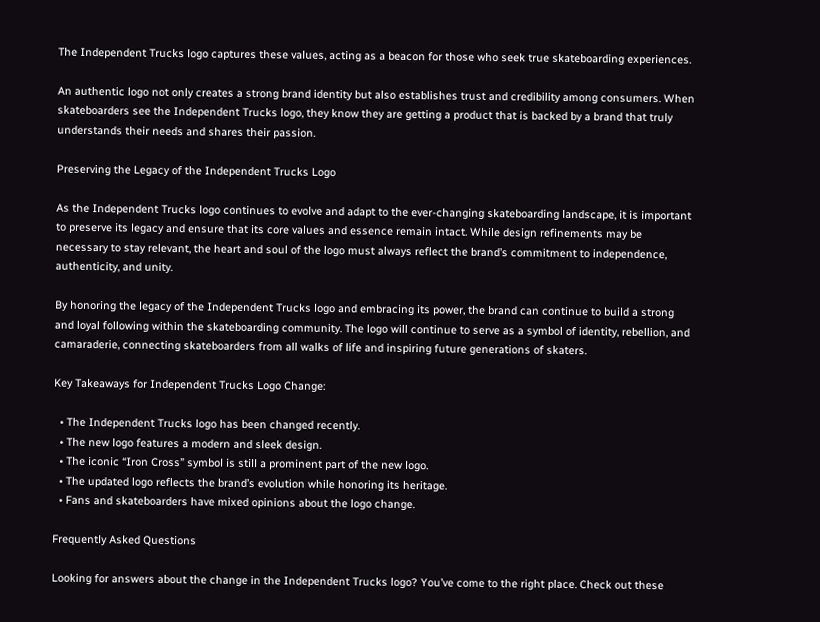The Independent Trucks logo captures these values, acting as a beacon for those who seek true skateboarding experiences.

An authentic logo not only creates a strong brand identity but also establishes trust and credibility among consumers. When skateboarders see the Independent Trucks logo, they know they are getting a product that is backed by a brand that truly understands their needs and shares their passion.

Preserving the Legacy of the Independent Trucks Logo

As the Independent Trucks logo continues to evolve and adapt to the ever-changing skateboarding landscape, it is important to preserve its legacy and ensure that its core values and essence remain intact. While design refinements may be necessary to stay relevant, the heart and soul of the logo must always reflect the brand’s commitment to independence, authenticity, and unity.

By honoring the legacy of the Independent Trucks logo and embracing its power, the brand can continue to build a strong and loyal following within the skateboarding community. The logo will continue to serve as a symbol of identity, rebellion, and camaraderie, connecting skateboarders from all walks of life and inspiring future generations of skaters.

Key Takeaways for Independent Trucks Logo Change:

  • The Independent Trucks logo has been changed recently.
  • The new logo features a modern and sleek design.
  • The iconic “Iron Cross” symbol is still a prominent part of the new logo.
  • The updated logo reflects the brand’s evolution while honoring its heritage.
  • Fans and skateboarders have mixed opinions about the logo change.

Frequently Asked Questions

Looking for answers about the change in the Independent Trucks logo? You’ve come to the right place. Check out these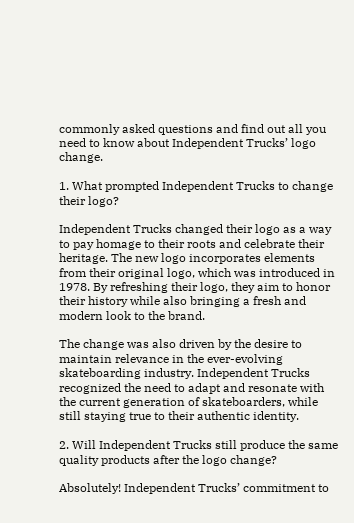commonly asked questions and find out all you need to know about Independent Trucks’ logo change.

1. What prompted Independent Trucks to change their logo?

Independent Trucks changed their logo as a way to pay homage to their roots and celebrate their heritage. The new logo incorporates elements from their original logo, which was introduced in 1978. By refreshing their logo, they aim to honor their history while also bringing a fresh and modern look to the brand.

The change was also driven by the desire to maintain relevance in the ever-evolving skateboarding industry. Independent Trucks recognized the need to adapt and resonate with the current generation of skateboarders, while still staying true to their authentic identity.

2. Will Independent Trucks still produce the same quality products after the logo change?

Absolutely! Independent Trucks’ commitment to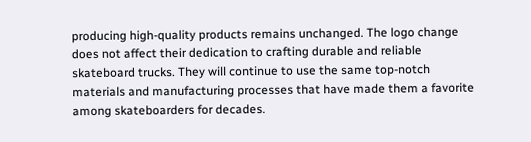producing high-quality products remains unchanged. The logo change does not affect their dedication to crafting durable and reliable skateboard trucks. They will continue to use the same top-notch materials and manufacturing processes that have made them a favorite among skateboarders for decades.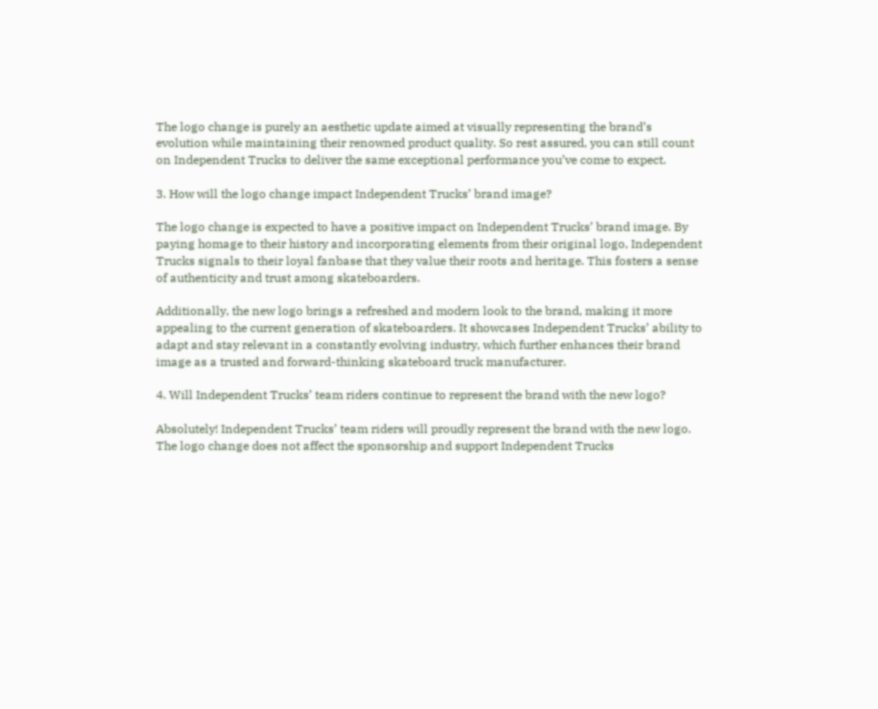The logo change is purely an aesthetic update aimed at visually representing the brand’s evolution while maintaining their renowned product quality. So rest assured, you can still count on Independent Trucks to deliver the same exceptional performance you’ve come to expect.

3. How will the logo change impact Independent Trucks’ brand image?

The logo change is expected to have a positive impact on Independent Trucks’ brand image. By paying homage to their history and incorporating elements from their original logo, Independent Trucks signals to their loyal fanbase that they value their roots and heritage. This fosters a sense of authenticity and trust among skateboarders.

Additionally, the new logo brings a refreshed and modern look to the brand, making it more appealing to the current generation of skateboarders. It showcases Independent Trucks’ ability to adapt and stay relevant in a constantly evolving industry, which further enhances their brand image as a trusted and forward-thinking skateboard truck manufacturer.

4. Will Independent Trucks’ team riders continue to represent the brand with the new logo?

Absolutely! Independent Trucks’ team riders will proudly represent the brand with the new logo. The logo change does not affect the sponsorship and support Independent Trucks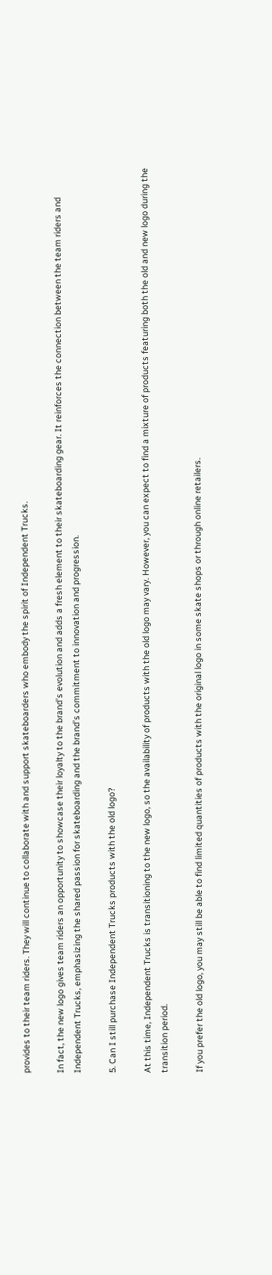provides to their team riders. They will continue to collaborate with and support skateboarders who embody the spirit of Independent Trucks.

In fact, the new logo gives team riders an opportunity to showcase their loyalty to the brand’s evolution and adds a fresh element to their skateboarding gear. It reinforces the connection between the team riders and Independent Trucks, emphasizing the shared passion for skateboarding and the brand’s commitment to innovation and progression.

5. Can I still purchase Independent Trucks products with the old logo?

At this time, Independent Trucks is transitioning to the new logo, so the availability of products with the old logo may vary. However, you can expect to find a mixture of products featuring both the old and new logo during the transition period.

If you prefer the old logo, you may still be able to find limited quantities of products with the original logo in some skate shops or through online retailers.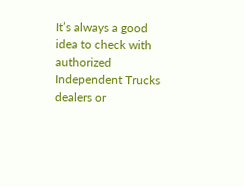It’s always a good idea to check with authorized Independent Trucks dealers or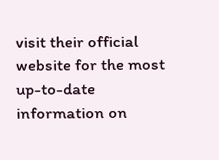visit their official website for the most up-to-date information on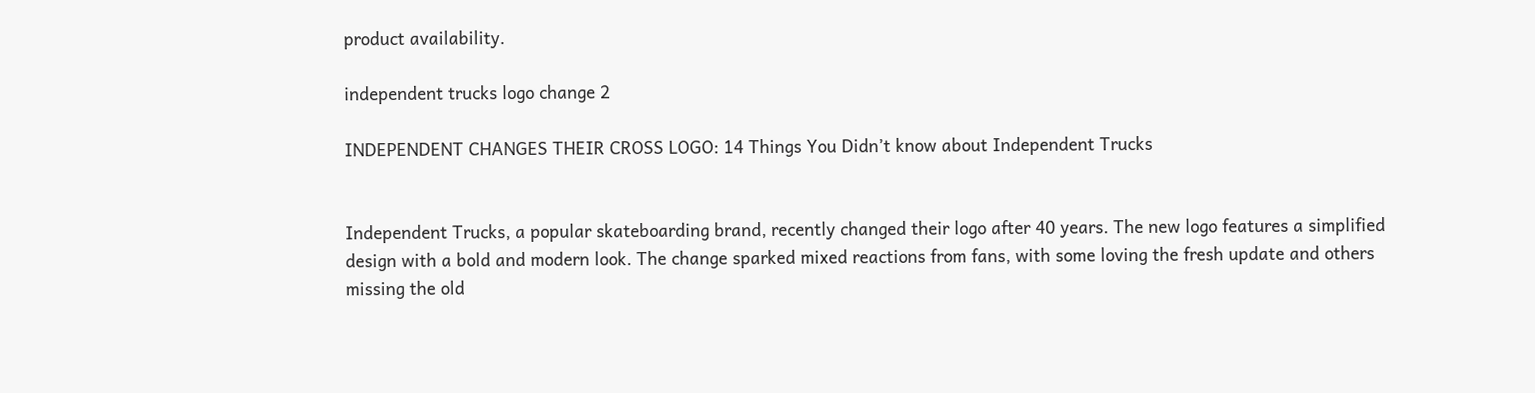product availability.

independent trucks logo change 2

INDEPENDENT CHANGES THEIR CROSS LOGO: 14 Things You Didn’t know about Independent Trucks


Independent Trucks, a popular skateboarding brand, recently changed their logo after 40 years. The new logo features a simplified design with a bold and modern look. The change sparked mixed reactions from fans, with some loving the fresh update and others missing the old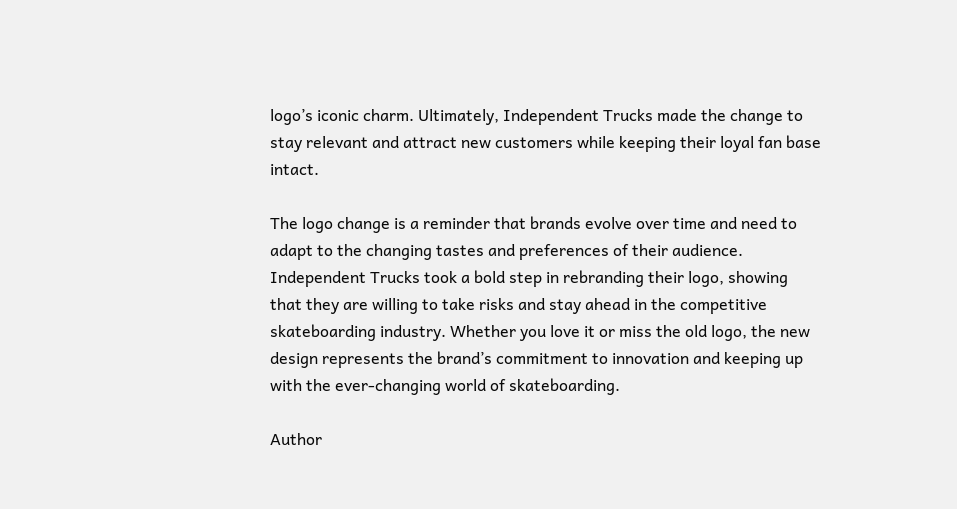logo’s iconic charm. Ultimately, Independent Trucks made the change to stay relevant and attract new customers while keeping their loyal fan base intact.

The logo change is a reminder that brands evolve over time and need to adapt to the changing tastes and preferences of their audience. Independent Trucks took a bold step in rebranding their logo, showing that they are willing to take risks and stay ahead in the competitive skateboarding industry. Whether you love it or miss the old logo, the new design represents the brand’s commitment to innovation and keeping up with the ever-changing world of skateboarding.

Author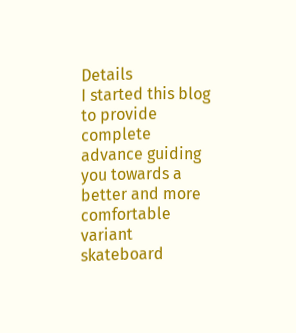Details
I started this blog to provide complete advance guiding you towards a better and more comfortable variant skateboard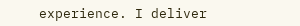experience. I deliver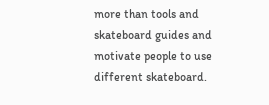more than tools and skateboard guides and motivate people to use different skateboard.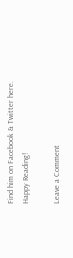Find him on Facebook & Twitter here. Happy Reading!

Leave a Comment